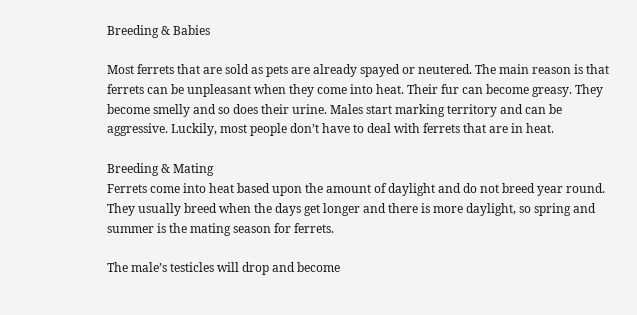Breeding & Babies

Most ferrets that are sold as pets are already spayed or neutered. The main reason is that ferrets can be unpleasant when they come into heat. Their fur can become greasy. They become smelly and so does their urine. Males start marking territory and can be aggressive. Luckily, most people don’t have to deal with ferrets that are in heat.

Breeding & Mating
Ferrets come into heat based upon the amount of daylight and do not breed year round. They usually breed when the days get longer and there is more daylight, so spring and summer is the mating season for ferrets.

The male’s testicles will drop and become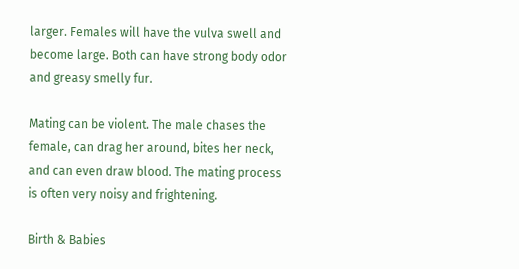larger. Females will have the vulva swell and become large. Both can have strong body odor and greasy smelly fur.

Mating can be violent. The male chases the female, can drag her around, bites her neck, and can even draw blood. The mating process is often very noisy and frightening.

Birth & Babies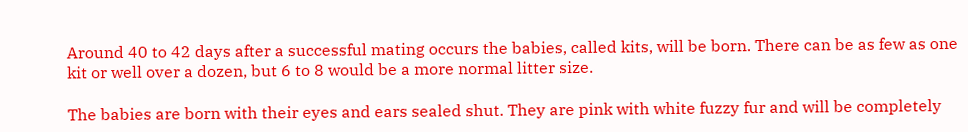Around 40 to 42 days after a successful mating occurs the babies, called kits, will be born. There can be as few as one kit or well over a dozen, but 6 to 8 would be a more normal litter size.

The babies are born with their eyes and ears sealed shut. They are pink with white fuzzy fur and will be completely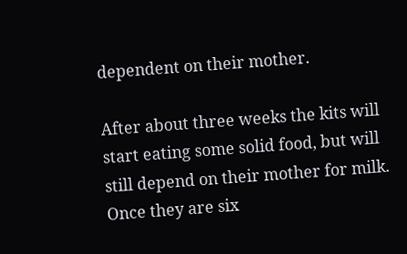dependent on their mother.

After about three weeks the kits will start eating some solid food, but will still depend on their mother for milk. Once they are six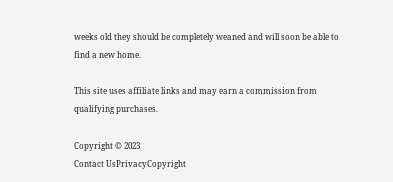weeks old they should be completely weaned and will soon be able to find a new home.

This site uses affiliate links and may earn a commission from qualifying purchases.

Copyright © 2023
Contact UsPrivacyCopyright